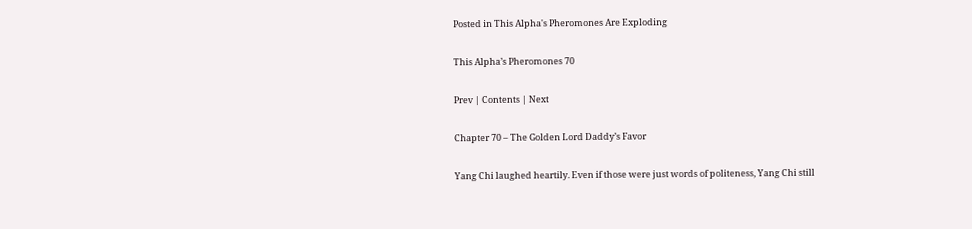Posted in This Alpha's Pheromones Are Exploding

This Alpha’s Pheromones 70

Prev | Contents | Next

Chapter 70 – The Golden Lord Daddy’s Favor

Yang Chi laughed heartily. Even if those were just words of politeness, Yang Chi still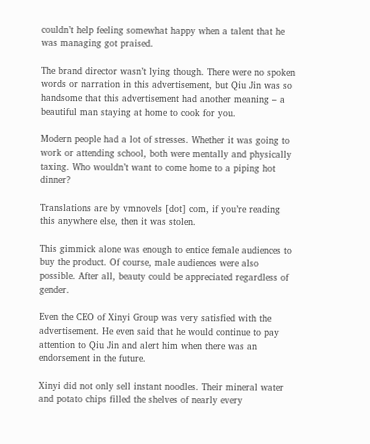couldn’t help feeling somewhat happy when a talent that he was managing got praised.

The brand director wasn’t lying though. There were no spoken words or narration in this advertisement, but Qiu Jin was so handsome that this advertisement had another meaning – a beautiful man staying at home to cook for you.

Modern people had a lot of stresses. Whether it was going to work or attending school, both were mentally and physically taxing. Who wouldn’t want to come home to a piping hot dinner?

Translations are by vmnovels [dot] com, if you’re reading this anywhere else, then it was stolen.

This gimmick alone was enough to entice female audiences to buy the product. Of course, male audiences were also possible. After all, beauty could be appreciated regardless of gender.

Even the CEO of Xinyi Group was very satisfied with the advertisement. He even said that he would continue to pay attention to Qiu Jin and alert him when there was an endorsement in the future.

Xinyi did not only sell instant noodles. Their mineral water and potato chips filled the shelves of nearly every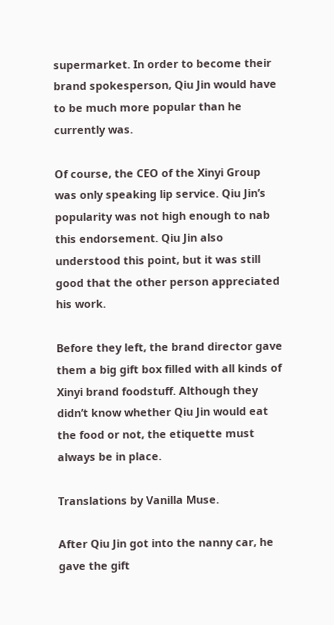supermarket. In order to become their brand spokesperson, Qiu Jin would have to be much more popular than he currently was.

Of course, the CEO of the Xinyi Group was only speaking lip service. Qiu Jin’s popularity was not high enough to nab this endorsement. Qiu Jin also understood this point, but it was still good that the other person appreciated his work.

Before they left, the brand director gave them a big gift box filled with all kinds of Xinyi brand foodstuff. Although they didn’t know whether Qiu Jin would eat the food or not, the etiquette must always be in place.

Translations by Vanilla Muse.

After Qiu Jin got into the nanny car, he gave the gift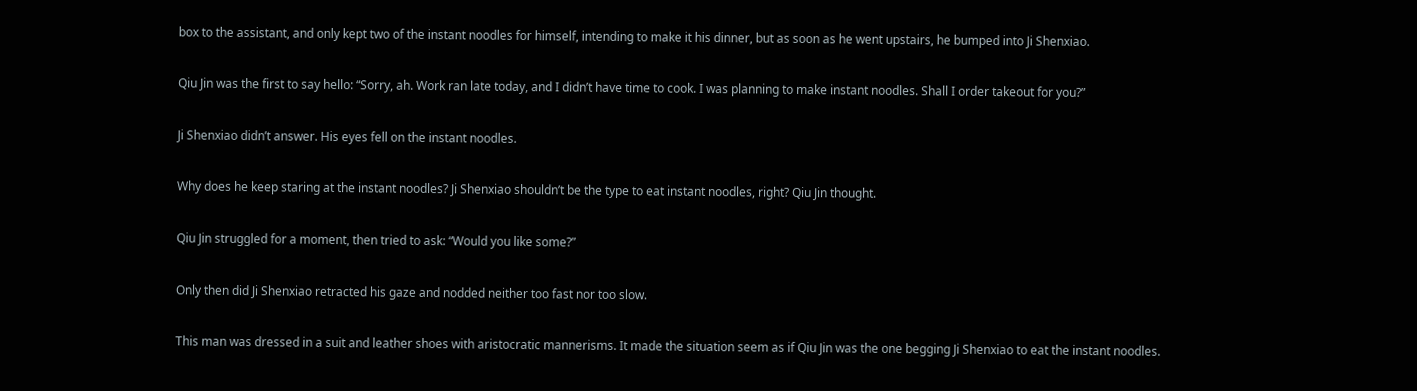box to the assistant, and only kept two of the instant noodles for himself, intending to make it his dinner, but as soon as he went upstairs, he bumped into Ji Shenxiao.

Qiu Jin was the first to say hello: “Sorry, ah. Work ran late today, and I didn’t have time to cook. I was planning to make instant noodles. Shall I order takeout for you?”

Ji Shenxiao didn’t answer. His eyes fell on the instant noodles.

Why does he keep staring at the instant noodles? Ji Shenxiao shouldn’t be the type to eat instant noodles, right? Qiu Jin thought.

Qiu Jin struggled for a moment, then tried to ask: “Would you like some?”

Only then did Ji Shenxiao retracted his gaze and nodded neither too fast nor too slow.

This man was dressed in a suit and leather shoes with aristocratic mannerisms. It made the situation seem as if Qiu Jin was the one begging Ji Shenxiao to eat the instant noodles.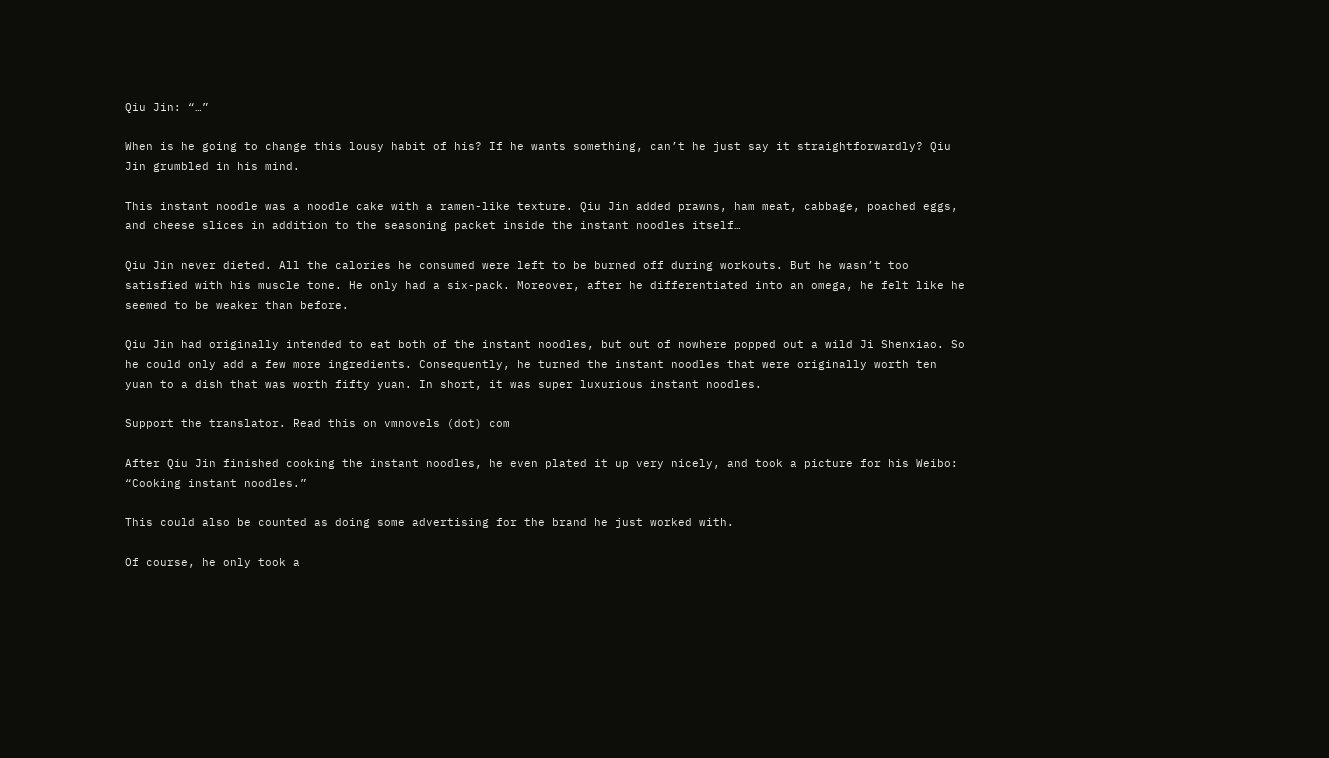Qiu Jin: “…”

When is he going to change this lousy habit of his? If he wants something, can’t he just say it straightforwardly? Qiu Jin grumbled in his mind.

This instant noodle was a noodle cake with a ramen-like texture. Qiu Jin added prawns, ham meat, cabbage, poached eggs, and cheese slices in addition to the seasoning packet inside the instant noodles itself…

Qiu Jin never dieted. All the calories he consumed were left to be burned off during workouts. But he wasn’t too satisfied with his muscle tone. He only had a six-pack. Moreover, after he differentiated into an omega, he felt like he seemed to be weaker than before.

Qiu Jin had originally intended to eat both of the instant noodles, but out of nowhere popped out a wild Ji Shenxiao. So he could only add a few more ingredients. Consequently, he turned the instant noodles that were originally worth ten yuan to a dish that was worth fifty yuan. In short, it was super luxurious instant noodles.

Support the translator. Read this on vmnovels (dot) com

After Qiu Jin finished cooking the instant noodles, he even plated it up very nicely, and took a picture for his Weibo: “Cooking instant noodles.”

This could also be counted as doing some advertising for the brand he just worked with.

Of course, he only took a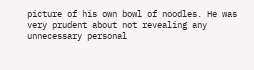picture of his own bowl of noodles. He was very prudent about not revealing any unnecessary personal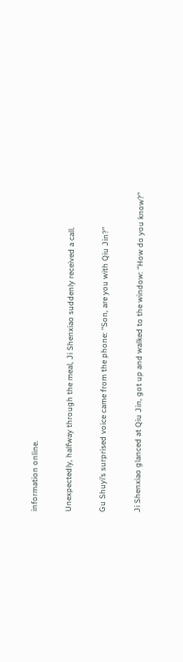information online.

Unexpectedly, halfway through the meal, Ji Shenxiao suddenly received a call.

Gu Shuyi’s surprised voice came from the phone: “Son, are you with Qiu Jin?”

Ji Shenxiao glanced at Qiu Jin, got up and walked to the window: “How do you know?”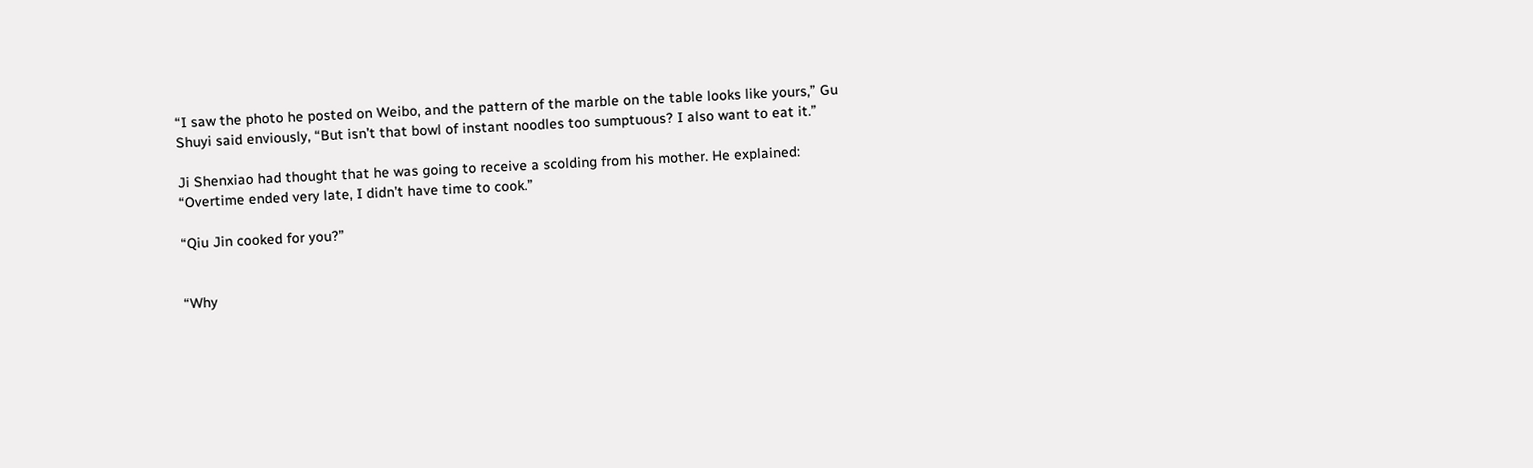“I saw the photo he posted on Weibo, and the pattern of the marble on the table looks like yours,” Gu Shuyi said enviously, “But isn’t that bowl of instant noodles too sumptuous? I also want to eat it.”

Ji Shenxiao had thought that he was going to receive a scolding from his mother. He explained: “Overtime ended very late, I didn’t have time to cook.”

“Qiu Jin cooked for you?”


“Why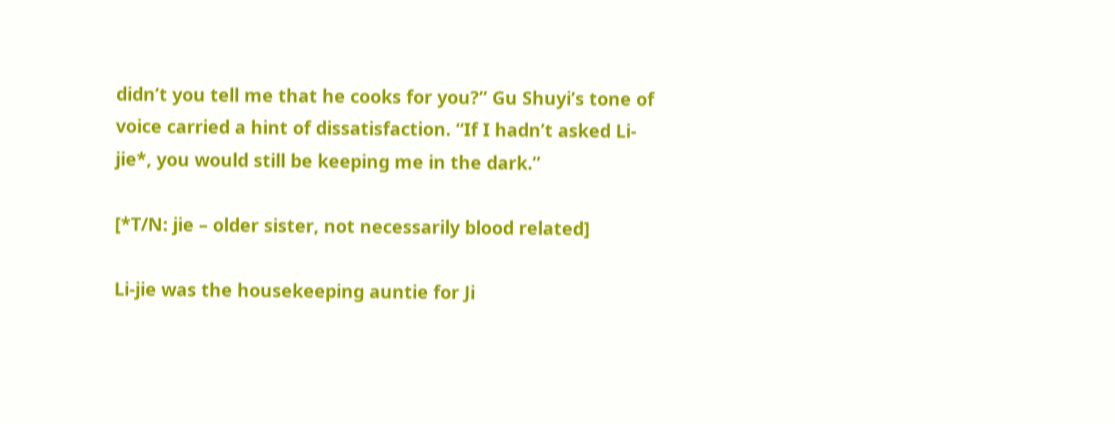didn’t you tell me that he cooks for you?” Gu Shuyi’s tone of voice carried a hint of dissatisfaction. “If I hadn’t asked Li-jie*, you would still be keeping me in the dark.”

[*T/N: jie – older sister, not necessarily blood related]

Li-jie was the housekeeping auntie for Ji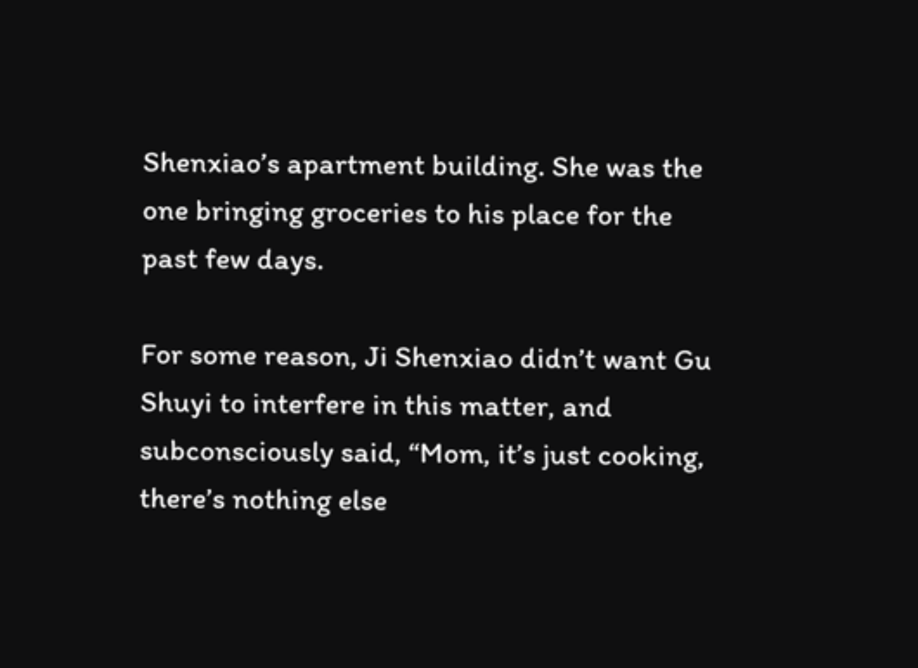Shenxiao’s apartment building. She was the one bringing groceries to his place for the past few days.

For some reason, Ji Shenxiao didn’t want Gu Shuyi to interfere in this matter, and subconsciously said, “Mom, it’s just cooking, there’s nothing else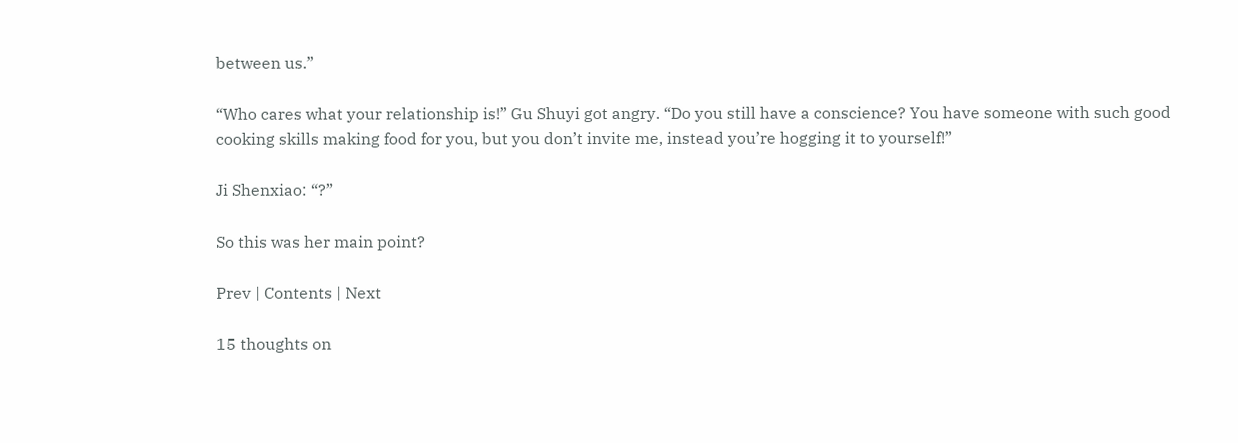between us.”

“Who cares what your relationship is!” Gu Shuyi got angry. “Do you still have a conscience? You have someone with such good cooking skills making food for you, but you don’t invite me, instead you’re hogging it to yourself!”

Ji Shenxiao: “?”

So this was her main point?

Prev | Contents | Next

15 thoughts on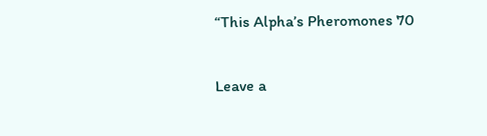“This Alpha’s Pheromones 70

Leave a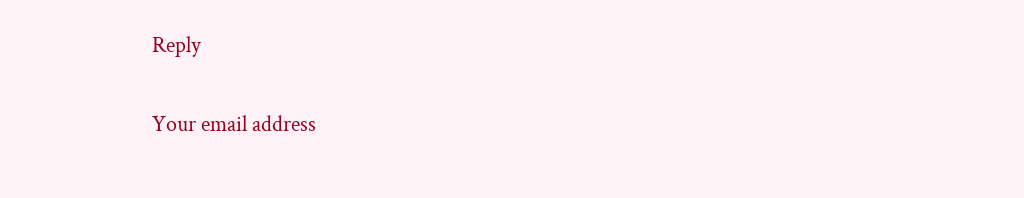Reply

Your email address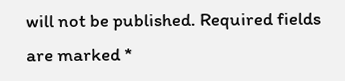will not be published. Required fields are marked *